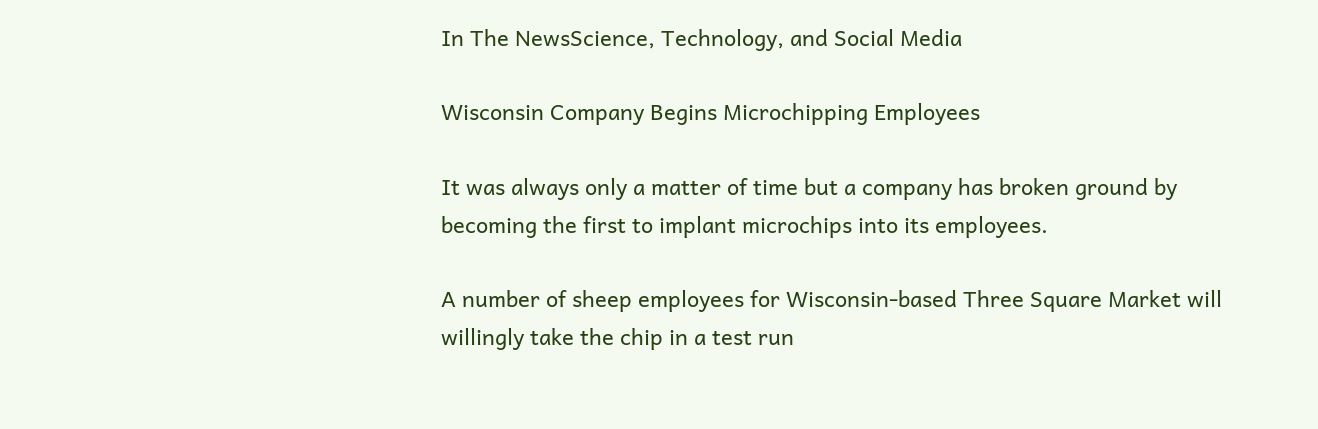In The NewsScience, Technology, and Social Media

Wisconsin Company Begins Microchipping Employees

It was always only a matter of time but a company has broken ground by becoming the first to implant microchips into its employees.

A number of sheep employees for Wisconsin-based Three Square Market will willingly take the chip in a test run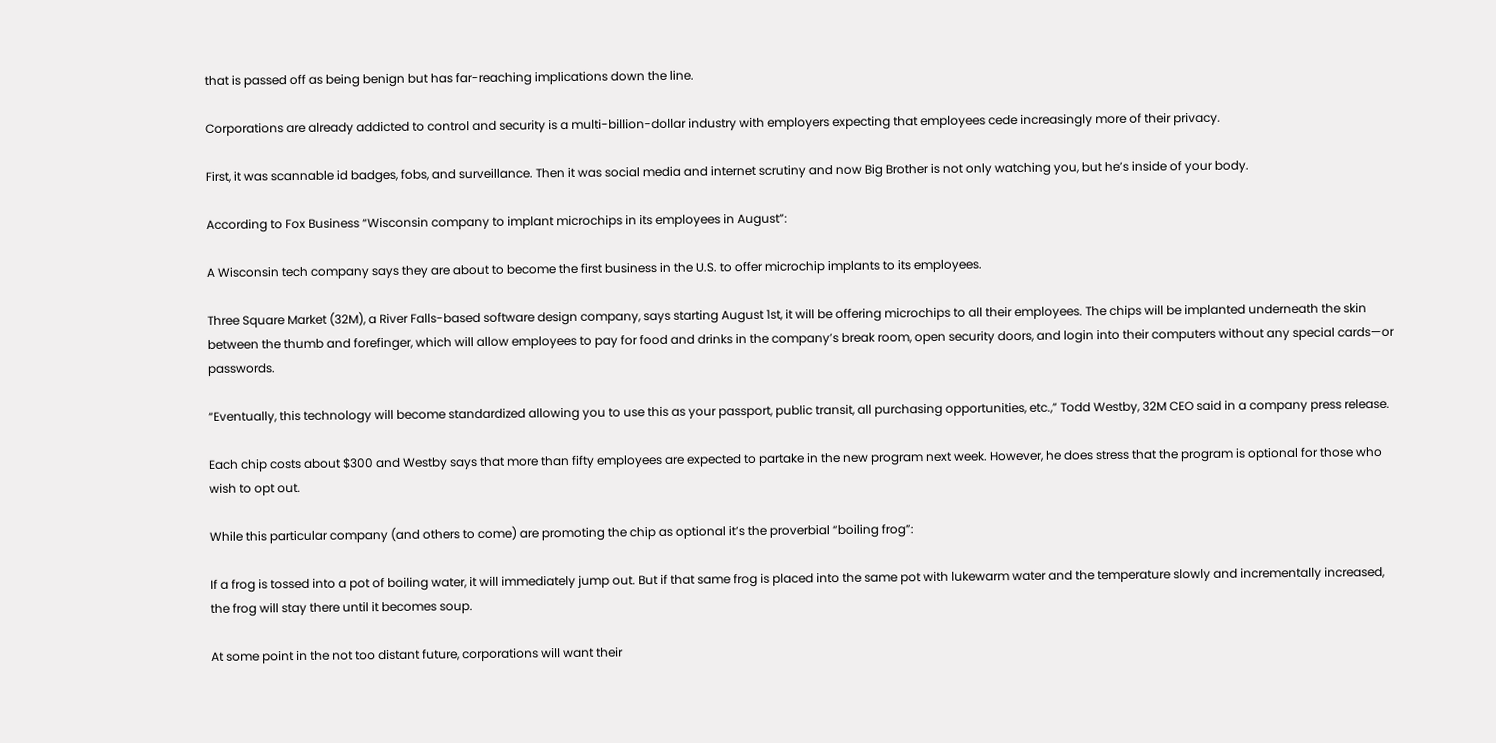that is passed off as being benign but has far-reaching implications down the line.

Corporations are already addicted to control and security is a multi-billion-dollar industry with employers expecting that employees cede increasingly more of their privacy.

First, it was scannable id badges, fobs, and surveillance. Then it was social media and internet scrutiny and now Big Brother is not only watching you, but he’s inside of your body.

According to Fox Business “Wisconsin company to implant microchips in its employees in August”:

A Wisconsin tech company says they are about to become the first business in the U.S. to offer microchip implants to its employees.

Three Square Market (32M), a River Falls-based software design company, says starting August 1st, it will be offering microchips to all their employees. The chips will be implanted underneath the skin between the thumb and forefinger, which will allow employees to pay for food and drinks in the company’s break room, open security doors, and login into their computers without any special cards—or passwords.

“Eventually, this technology will become standardized allowing you to use this as your passport, public transit, all purchasing opportunities, etc.,” Todd Westby, 32M CEO said in a company press release.

Each chip costs about $300 and Westby says that more than fifty employees are expected to partake in the new program next week. However, he does stress that the program is optional for those who wish to opt out.

While this particular company (and others to come) are promoting the chip as optional it’s the proverbial “boiling frog”:

If a frog is tossed into a pot of boiling water, it will immediately jump out. But if that same frog is placed into the same pot with lukewarm water and the temperature slowly and incrementally increased, the frog will stay there until it becomes soup.

At some point in the not too distant future, corporations will want their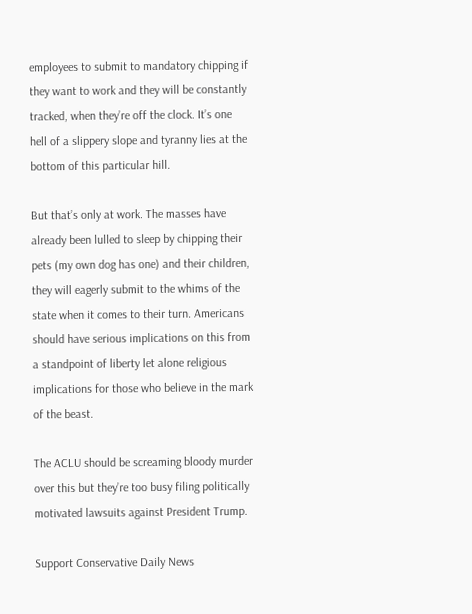employees to submit to mandatory chipping if they want to work and they will be constantly tracked, when they’re off the clock. It’s one hell of a slippery slope and tyranny lies at the bottom of this particular hill.

But that’s only at work. The masses have already been lulled to sleep by chipping their pets (my own dog has one) and their children, they will eagerly submit to the whims of the state when it comes to their turn. Americans should have serious implications on this from a standpoint of liberty let alone religious implications for those who believe in the mark of the beast.

The ACLU should be screaming bloody murder over this but they’re too busy filing politically motivated lawsuits against President Trump.

Support Conservative Daily News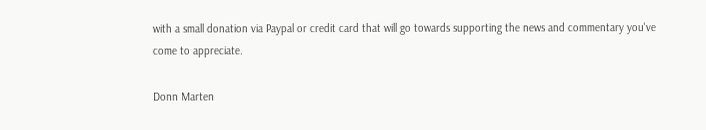with a small donation via Paypal or credit card that will go towards supporting the news and commentary you've come to appreciate.

Donn Marten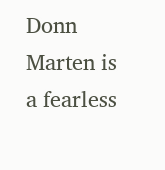Donn Marten is a fearless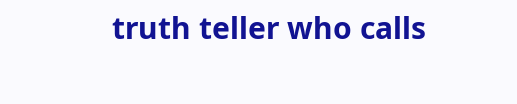truth teller who calls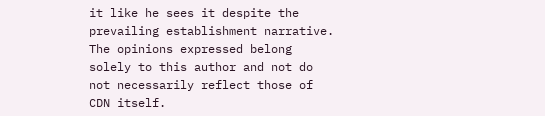it like he sees it despite the prevailing establishment narrative. The opinions expressed belong solely to this author and not do not necessarily reflect those of CDN itself.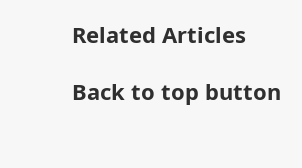Related Articles

Back to top button